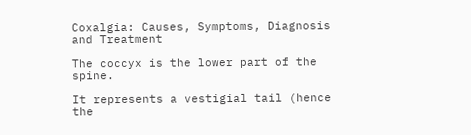Coxalgia: Causes, Symptoms, Diagnosis and Treatment

The coccyx is the lower part of the spine.

It represents a vestigial tail (hence the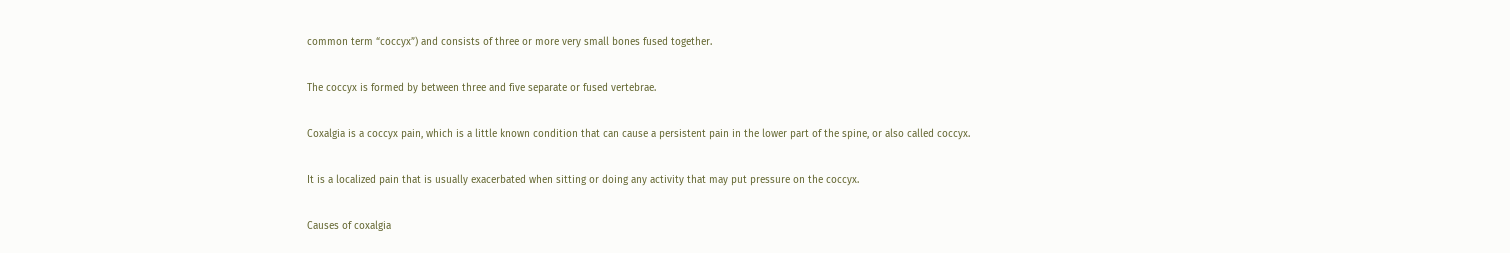common term “coccyx”) and consists of three or more very small bones fused together.

The coccyx is formed by between three and five separate or fused vertebrae.

Coxalgia is a coccyx pain, which is a little known condition that can cause a persistent pain in the lower part of the spine, or also called coccyx.

It is a localized pain that is usually exacerbated when sitting or doing any activity that may put pressure on the coccyx.

Causes of coxalgia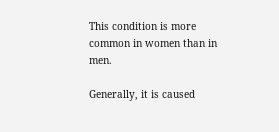This condition is more common in women than in men.

Generally, it is caused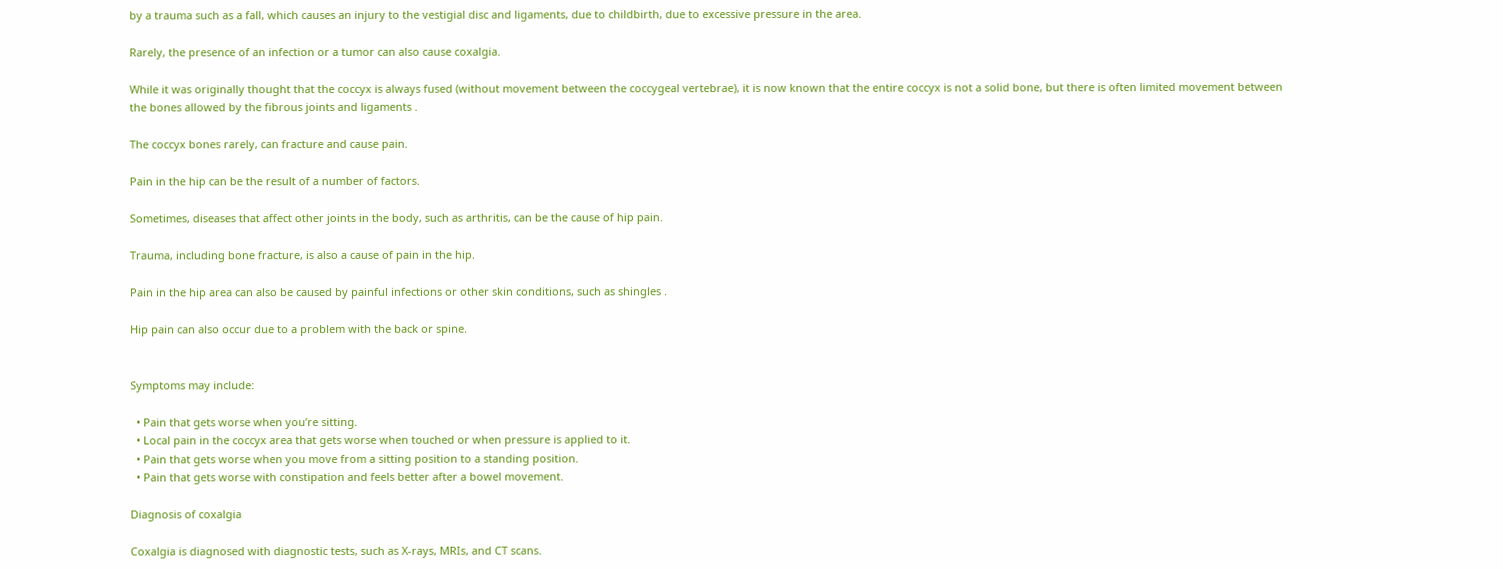by a trauma such as a fall, which causes an injury to the vestigial disc and ligaments, due to childbirth, due to excessive pressure in the area.

Rarely, the presence of an infection or a tumor can also cause coxalgia.

While it was originally thought that the coccyx is always fused (without movement between the coccygeal vertebrae), it is now known that the entire coccyx is not a solid bone, but there is often limited movement between the bones allowed by the fibrous joints and ligaments .

The coccyx bones rarely, can fracture and cause pain.

Pain in the hip can be the result of a number of factors.

Sometimes, diseases that affect other joints in the body, such as arthritis, can be the cause of hip pain.

Trauma, including bone fracture, is also a cause of pain in the hip.

Pain in the hip area can also be caused by painful infections or other skin conditions, such as shingles .

Hip pain can also occur due to a problem with the back or spine.


Symptoms may include:

  • Pain that gets worse when you’re sitting.
  • Local pain in the coccyx area that gets worse when touched or when pressure is applied to it.
  • Pain that gets worse when you move from a sitting position to a standing position.
  • Pain that gets worse with constipation and feels better after a bowel movement.

Diagnosis of coxalgia

Coxalgia is diagnosed with diagnostic tests, such as X-rays, MRIs, and CT scans.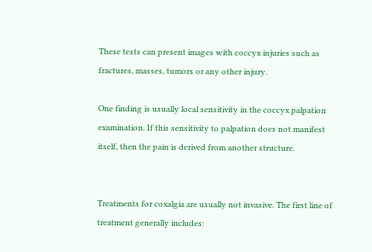These tests can present images with coccyx injuries such as fractures, masses, tumors or any other injury.

One finding is usually local sensitivity in the coccyx palpation examination. If this sensitivity to palpation does not manifest itself, then the pain is derived from another structure.


Treatments for coxalgia are usually not invasive. The first line of treatment generally includes: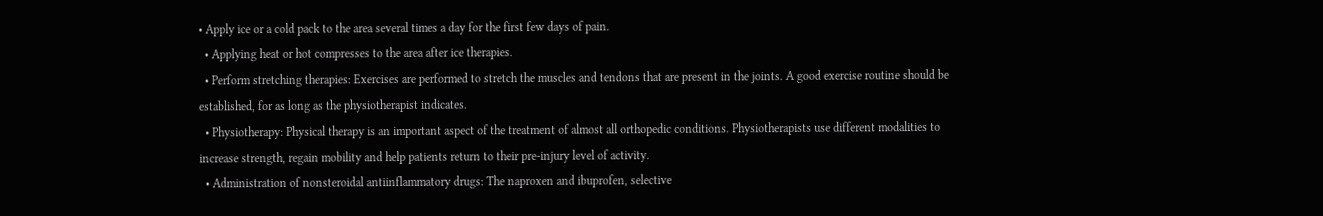• Apply ice or a cold pack to the area several times a day for the first few days of pain.
  • Applying heat or hot compresses to the area after ice therapies.
  • Perform stretching therapies: Exercises are performed to stretch the muscles and tendons that are present in the joints. A good exercise routine should be established, for as long as the physiotherapist indicates.
  • Physiotherapy: Physical therapy is an important aspect of the treatment of almost all orthopedic conditions. Physiotherapists use different modalities to increase strength, regain mobility and help patients return to their pre-injury level of activity.
  • Administration of nonsteroidal antiinflammatory drugs: The naproxen and ibuprofen, selective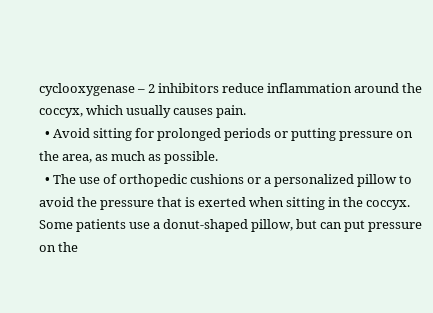cyclooxygenase – 2 inhibitors reduce inflammation around the coccyx, which usually causes pain.
  • Avoid sitting for prolonged periods or putting pressure on the area, as much as possible.
  • The use of orthopedic cushions or a personalized pillow to avoid the pressure that is exerted when sitting in the coccyx. Some patients use a donut-shaped pillow, but can put pressure on the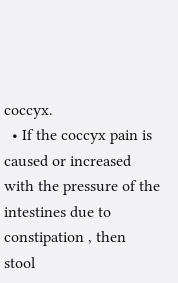coccyx.
  • If the coccyx pain is caused or increased with the pressure of the intestines due to constipation , then stool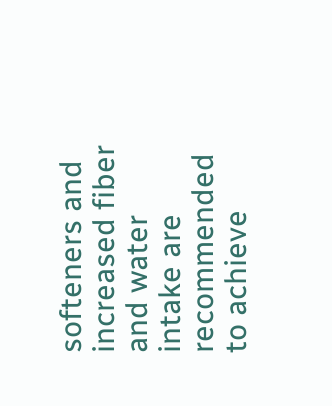softeners and increased fiber and water intake are recommended to achieve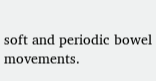soft and periodic bowel movements.